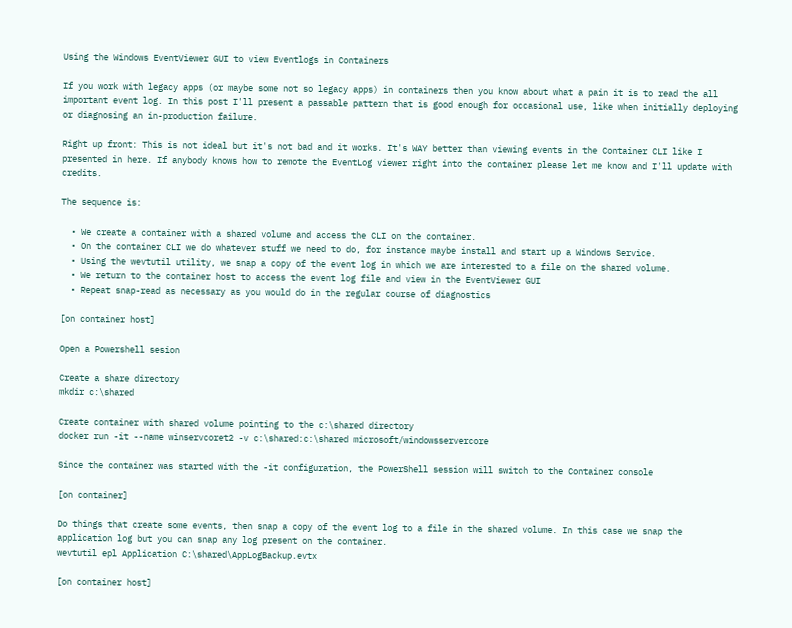Using the Windows EventViewer GUI to view Eventlogs in Containers

If you work with legacy apps (or maybe some not so legacy apps) in containers then you know about what a pain it is to read the all important event log. In this post I'll present a passable pattern that is good enough for occasional use, like when initially deploying or diagnosing an in-production failure.

Right up front: This is not ideal but it's not bad and it works. It's WAY better than viewing events in the Container CLI like I presented in here. If anybody knows how to remote the EventLog viewer right into the container please let me know and I'll update with credits.

The sequence is:

  • We create a container with a shared volume and access the CLI on the container.
  • On the container CLI we do whatever stuff we need to do, for instance maybe install and start up a Windows Service.
  • Using the wevtutil utility, we snap a copy of the event log in which we are interested to a file on the shared volume.
  • We return to the container host to access the event log file and view in the EventViewer GUI
  • Repeat snap-read as necessary as you would do in the regular course of diagnostics

[on container host]

Open a Powershell sesion

Create a share directory
mkdir c:\shared

Create container with shared volume pointing to the c:\shared directory
docker run -it --name winservcoret2 -v c:\shared:c:\shared microsoft/windowsservercore

Since the container was started with the -it configuration, the PowerShell session will switch to the Container console

[on container]

Do things that create some events, then snap a copy of the event log to a file in the shared volume. In this case we snap the application log but you can snap any log present on the container.
wevtutil epl Application C:\shared\AppLogBackup.evtx

[on container host]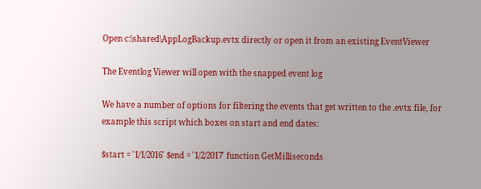Open c:\shared\AppLogBackup.evtx directly or open it from an existing EventViewer

The Eventlog Viewer will open with the snapped event log

We have a number of options for filtering the events that get written to the .evtx file, for example this script which boxes on start and end dates:

$start = '1/1/2016' $end = '1/2/2017' function GetMilliseconds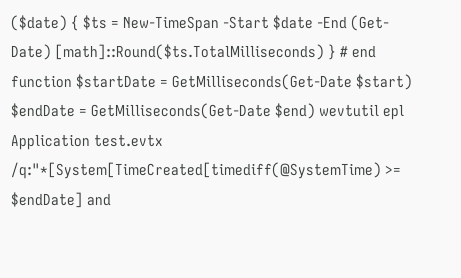($date) { $ts = New-TimeSpan -Start $date -End (Get-Date) [math]::Round($ts.TotalMilliseconds) } # end function $startDate = GetMilliseconds(Get-Date $start) $endDate = GetMilliseconds(Get-Date $end) wevtutil epl Application test.evtx /q:"*[System[TimeCreated[timediff(@SystemTime) >= $endDate] and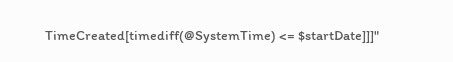TimeCreated[timediff(@SystemTime) <= $startDate]]]"